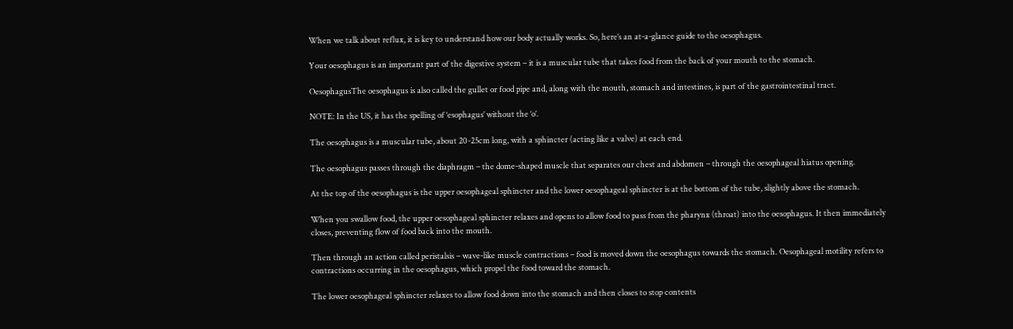When we talk about reflux, it is key to understand how our body actually works. So, here’s an at-a-glance guide to the oesophagus.

Your oesophagus is an important part of the digestive system – it is a muscular tube that takes food from the back of your mouth to the stomach.

OesophagusThe oesophagus is also called the gullet or food pipe and, along with the mouth, stomach and intestines, is part of the gastrointestinal tract.

NOTE: In the US, it has the spelling of ‘esophagus’ without the ‘o’.

The oesophagus is a muscular tube, about 20-25cm long, with a sphincter (acting like a valve) at each end.

The oesophagus passes through the diaphragm – the dome-shaped muscle that separates our chest and abdomen – through the oesophageal hiatus opening.

At the top of the oesophagus is the upper oesophageal sphincter and the lower oesophageal sphincter is at the bottom of the tube, slightly above the stomach.

When you swallow food, the upper oesophageal sphincter relaxes and opens to allow food to pass from the pharynx (throat) into the oesophagus. It then immediately closes, preventing flow of food back into the mouth.

Then through an action called peristalsis – wave-like muscle contractions – food is moved down the oesophagus towards the stomach. Oesophageal motility refers to contractions occurring in the oesophagus, which propel the food toward the stomach.

The lower oesophageal sphincter relaxes to allow food down into the stomach and then closes to stop contents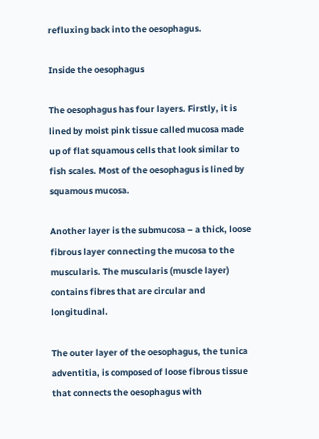refluxing back into the oesophagus.

Inside the oesophagus

The oesophagus has four layers. Firstly, it is lined by moist pink tissue called mucosa made up of flat squamous cells that look similar to fish scales. Most of the oesophagus is lined by squamous mucosa.

Another layer is the submucosa – a thick, loose fibrous layer connecting the mucosa to the muscularis. The muscularis (muscle layer) contains fibres that are circular and longitudinal.

The outer layer of the oesophagus, the tunica adventitia, is composed of loose fibrous tissue that connects the oesophagus with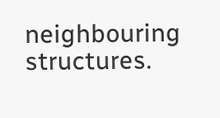neighbouring structures.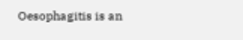Oesophagitis is an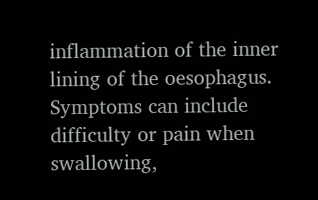inflammation of the inner lining of the oesophagus. Symptoms can include difficulty or pain when swallowing,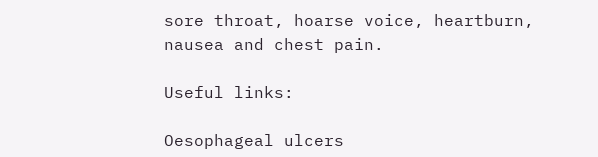sore throat, hoarse voice, heartburn, nausea and chest pain.

Useful links:

Oesophageal ulcers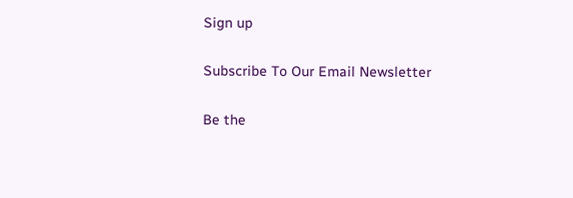Sign up

Subscribe To Our Email Newsletter

Be the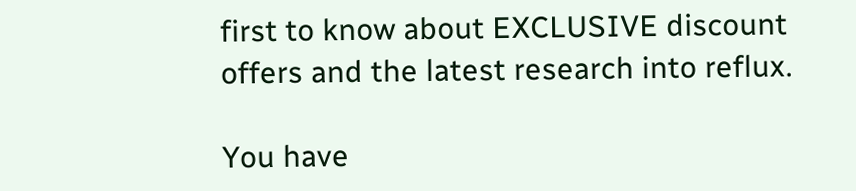first to know about EXCLUSIVE discount offers and the latest research into reflux.

You have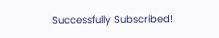Successfully Subscribed!